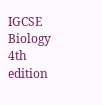IGCSE Biology 4th edition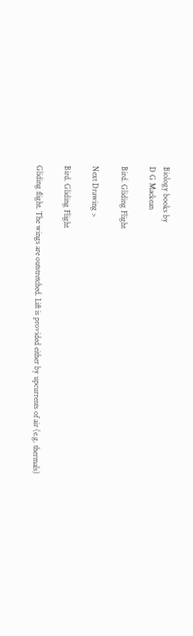Biology books by
D G Mackean

Bird. Gliding Flight

Next Drawing >

Bird. Gliding Flight

Gliding flight. The wings are outstretched. Lift is provided either by upcurrents of air (e.g. thermals)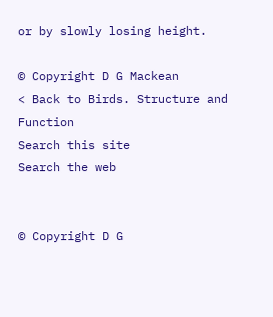or by slowly losing height.

© Copyright D G Mackean
< Back to Birds. Structure and Function
Search this site
Search the web


© Copyright D G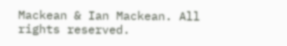Mackean & Ian Mackean. All rights reserved.